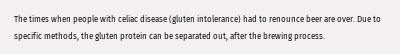The times when people with celiac disease (gluten intolerance) had to renounce beer are over. Due to specific methods, the gluten protein can be separated out, after the brewing process.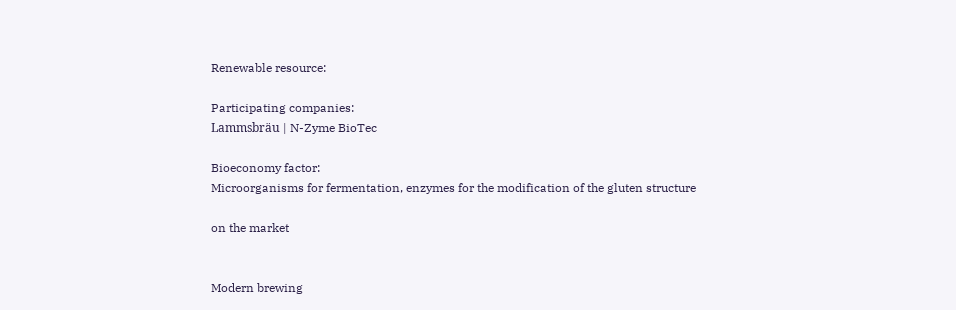Renewable resource:

Participating companies:
Lammsbräu | N-Zyme BioTec

Bioeconomy factor:
Microorganisms for fermentation, enzymes for the modification of the gluten structure

on the market


Modern brewing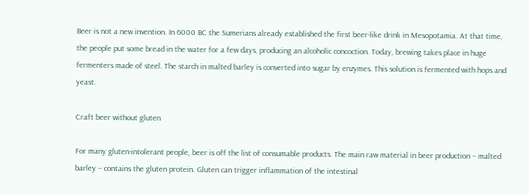Beer is not a new invention. In 6000 BC the Sumerians already established the first beer-like drink in Mesopotamia. At that time, the people put some bread in the water for a few days, producing an alcoholic concoction. Today, brewing takes place in huge fermenters made of steel. The starch in malted barley is converted into sugar by enzymes. This solution is fermented with hops and yeast.

Craft beer without gluten

For many gluten-intolerant people, beer is off the list of consumable products. The main raw material in beer production – malted barley – contains the gluten protein. Gluten can trigger inflammation of the intestinal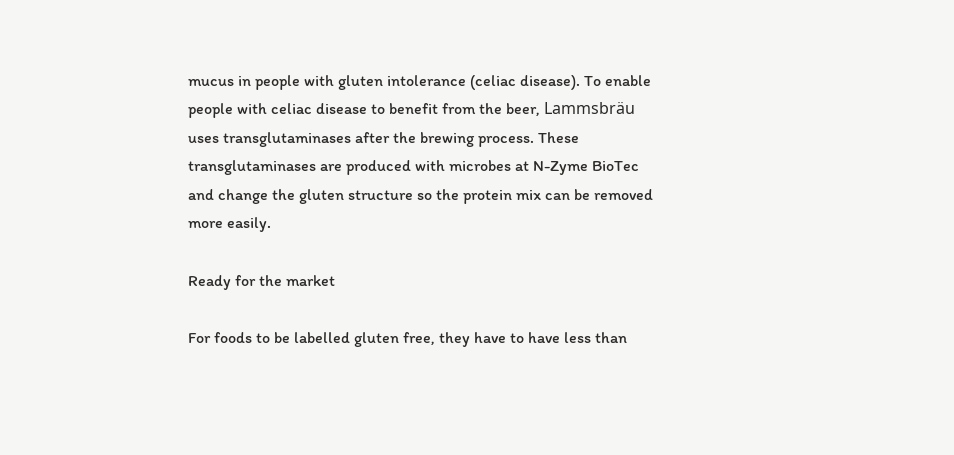mucus in people with gluten intolerance (celiac disease). To enable people with celiac disease to benefit from the beer, Lammsbräu uses transglutaminases after the brewing process. These transglutaminases are produced with microbes at N-Zyme BioTec and change the gluten structure so the protein mix can be removed more easily.

Ready for the market

For foods to be labelled gluten free, they have to have less than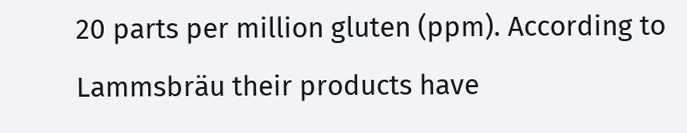20 parts per million gluten (ppm). According to Lammsbräu their products have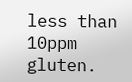less than 10ppm gluten.